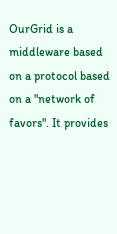OurGrid is a middleware based on a protocol based on a "network of favors". It provides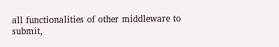all functionalities of other middleware to submit,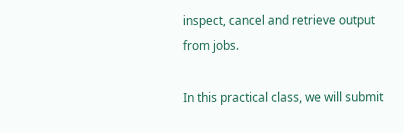inspect, cancel and retrieve output from jobs.

In this practical class, we will submit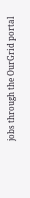jobs through the OurGrid portal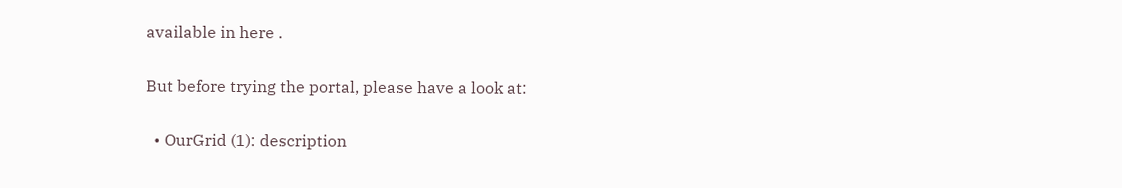available in here .

But before trying the portal, please have a look at:

  • OurGrid (1): description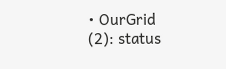• OurGrid (2): status